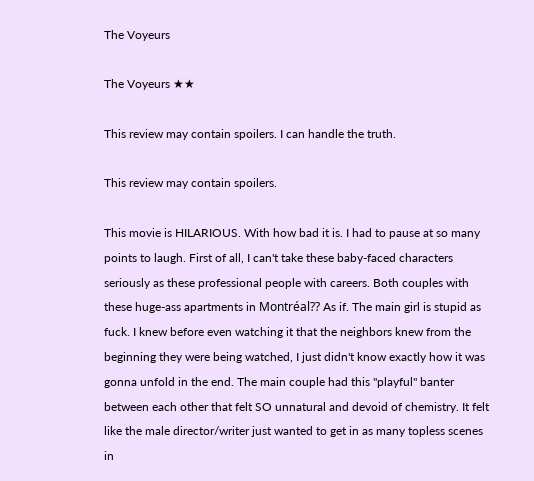The Voyeurs

The Voyeurs ★★

This review may contain spoilers. I can handle the truth.

This review may contain spoilers.

This movie is HILARIOUS. With how bad it is. I had to pause at so many points to laugh. First of all, I can't take these baby-faced characters seriously as these professional people with careers. Both couples with these huge-ass apartments in Montréal?? As if. The main girl is stupid as fuck. I knew before even watching it that the neighbors knew from the beginning they were being watched, I just didn't know exactly how it was gonna unfold in the end. The main couple had this "playful" banter between each other that felt SO unnatural and devoid of chemistry. It felt like the male director/writer just wanted to get in as many topless scenes in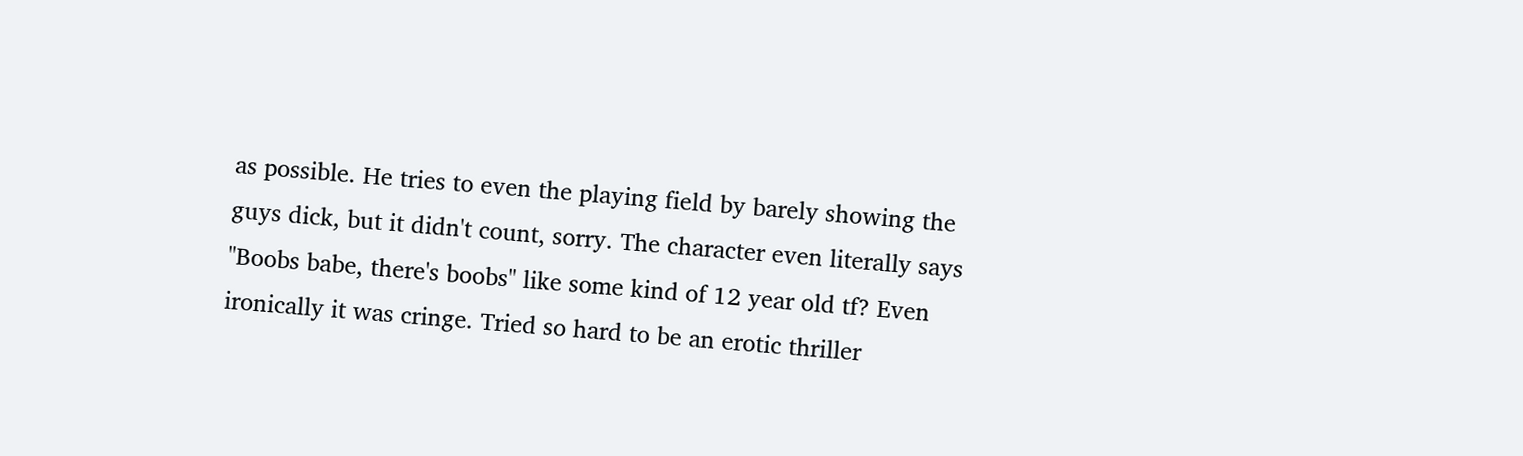as possible. He tries to even the playing field by barely showing the guys dick, but it didn't count, sorry. The character even literally says "Boobs babe, there's boobs" like some kind of 12 year old tf? Even ironically it was cringe. Tried so hard to be an erotic thriller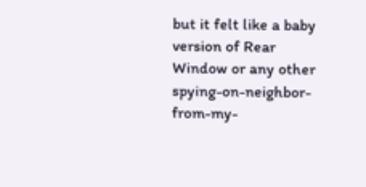but it felt like a baby version of Rear Window or any other spying-on-neighbor-from-my-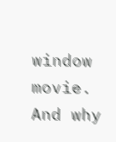window movie. And why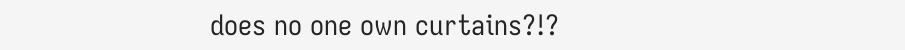does no one own curtains?!?